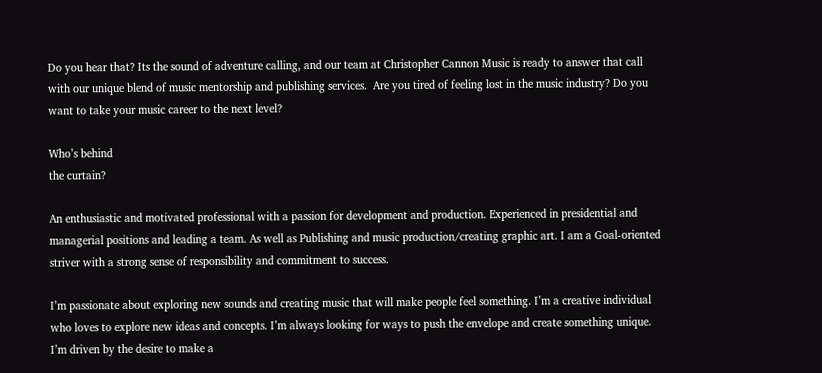Do you hear that? Its the sound of adventure calling, and our team at Christopher Cannon Music is ready to answer that call with our unique blend of music mentorship and publishing services.  Are you tired of feeling lost in the music industry? Do you want to take your music career to the next level?

Who’s behind
the curtain?

An enthusiastic and motivated professional with a passion for development and production. Experienced in presidential and managerial positions and leading a team. As well as Publishing and music production/creating graphic art. I am a Goal-oriented striver with a strong sense of responsibility and commitment to success.

I’m passionate about exploring new sounds and creating music that will make people feel something. I’m a creative individual who loves to explore new ideas and concepts. I’m always looking for ways to push the envelope and create something unique. I’m driven by the desire to make a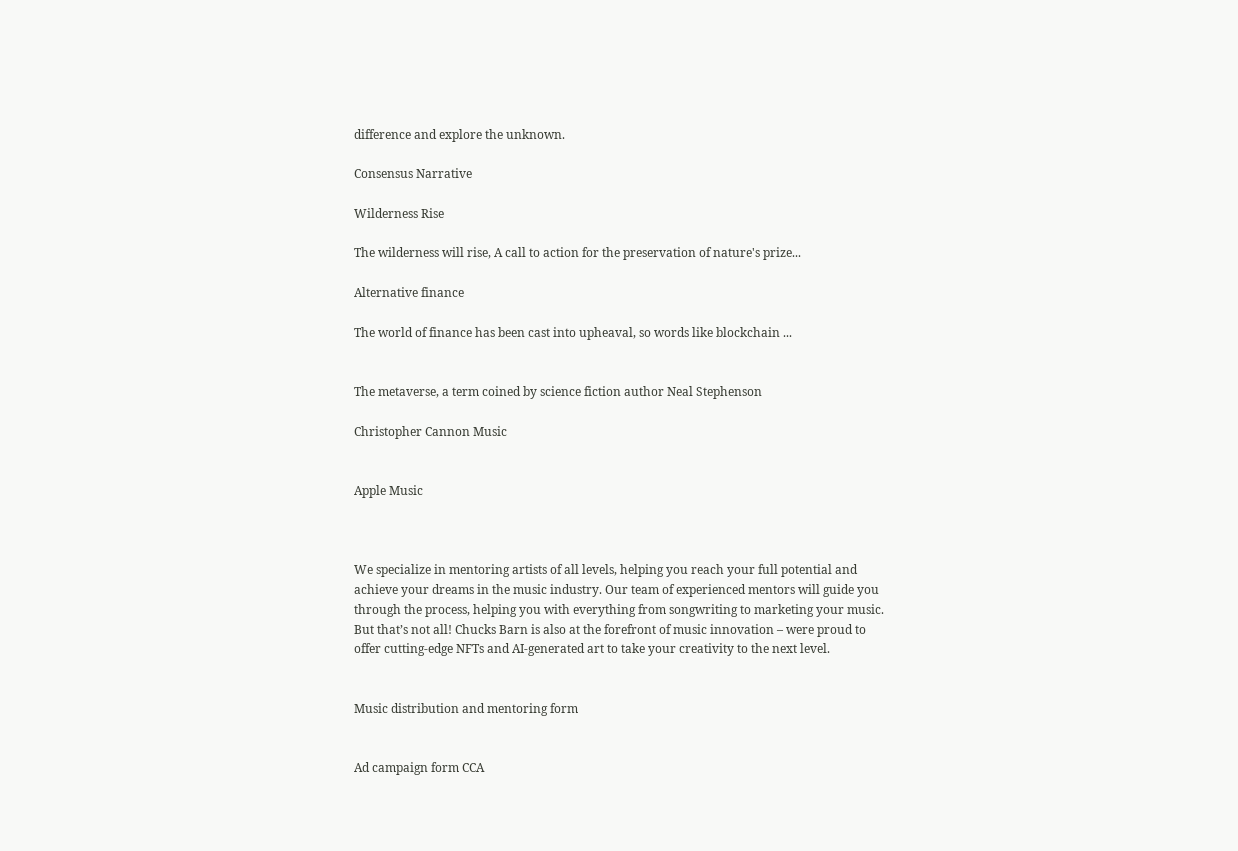difference and explore the unknown.

Consensus Narrative

Wilderness Rise

The wilderness will rise, A call to action for the preservation of nature's prize...

Alternative finance

The world of finance has been cast into upheaval, so words like blockchain ...


The metaverse, a term coined by science fiction author Neal Stephenson

Christopher Cannon Music


Apple Music



We specialize in mentoring artists of all levels, helping you reach your full potential and achieve your dreams in the music industry. Our team of experienced mentors will guide you through the process, helping you with everything from songwriting to marketing your music. But that’s not all! Chucks Barn is also at the forefront of music innovation – were proud to offer cutting-edge NFTs and AI-generated art to take your creativity to the next level.


Music distribution and mentoring form


Ad campaign form CCA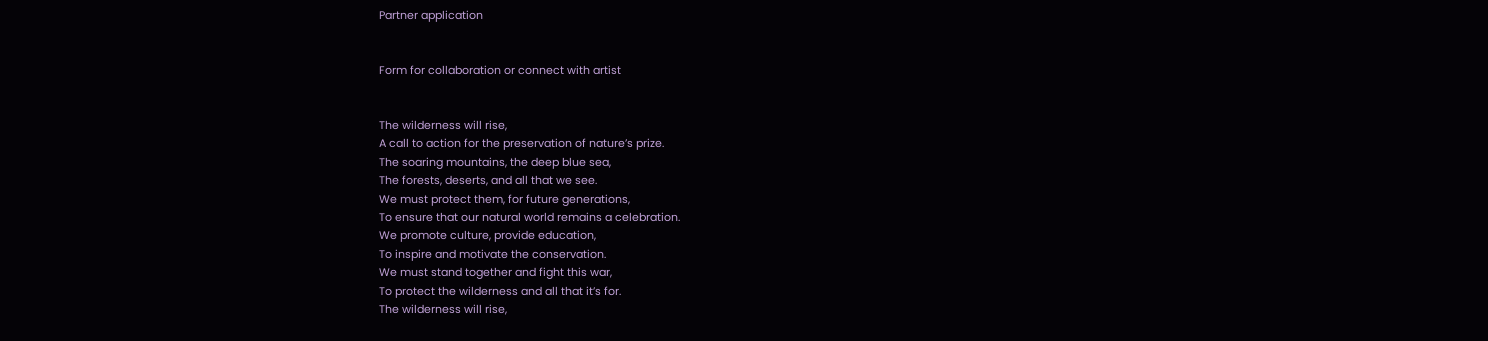Partner application


Form for collaboration or connect with artist


The wilderness will rise,
A call to action for the preservation of nature’s prize.
The soaring mountains, the deep blue sea,
The forests, deserts, and all that we see.
We must protect them, for future generations,
To ensure that our natural world remains a celebration.
We promote culture, provide education,
To inspire and motivate the conservation.
We must stand together and fight this war,
To protect the wilderness and all that it’s for.
The wilderness will rise,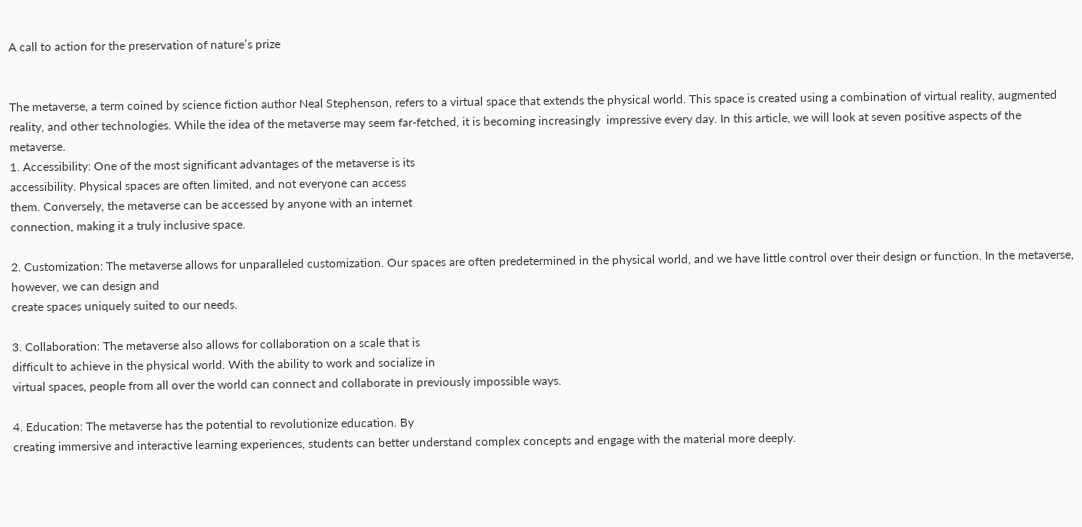A call to action for the preservation of nature’s prize


The metaverse, a term coined by science fiction author Neal Stephenson, refers to a virtual space that extends the physical world. This space is created using a combination of virtual reality, augmented reality, and other technologies. While the idea of the metaverse may seem far-fetched, it is becoming increasingly  impressive every day. In this article, we will look at seven positive aspects of the metaverse.
1. Accessibility: One of the most significant advantages of the metaverse is its
accessibility. Physical spaces are often limited, and not everyone can access
them. Conversely, the metaverse can be accessed by anyone with an internet
connection, making it a truly inclusive space.

2. Customization: The metaverse allows for unparalleled customization. Our spaces are often predetermined in the physical world, and we have little control over their design or function. In the metaverse, however, we can design and
create spaces uniquely suited to our needs.

3. Collaboration: The metaverse also allows for collaboration on a scale that is
difficult to achieve in the physical world. With the ability to work and socialize in
virtual spaces, people from all over the world can connect and collaborate in previously impossible ways.

4. Education: The metaverse has the potential to revolutionize education. By
creating immersive and interactive learning experiences, students can better understand complex concepts and engage with the material more deeply.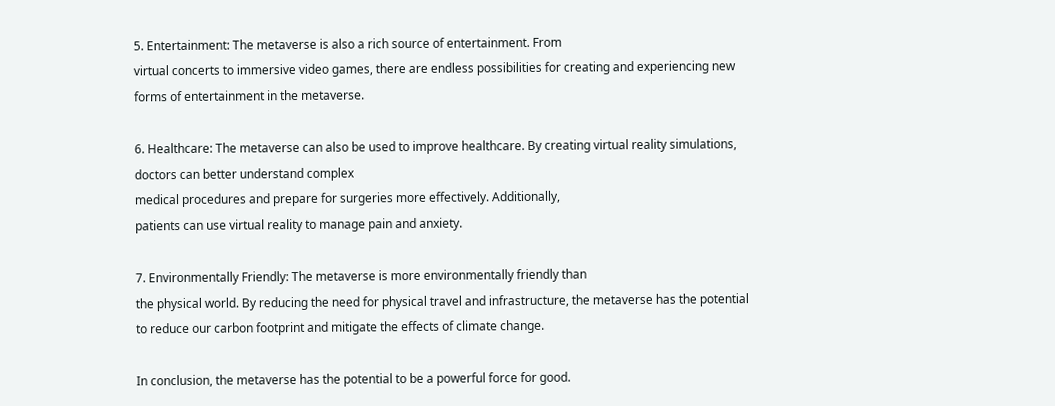5. Entertainment: The metaverse is also a rich source of entertainment. From
virtual concerts to immersive video games, there are endless possibilities for creating and experiencing new forms of entertainment in the metaverse.

6. Healthcare: The metaverse can also be used to improve healthcare. By creating virtual reality simulations, doctors can better understand complex
medical procedures and prepare for surgeries more effectively. Additionally,
patients can use virtual reality to manage pain and anxiety.

7. Environmentally Friendly: The metaverse is more environmentally friendly than
the physical world. By reducing the need for physical travel and infrastructure, the metaverse has the potential to reduce our carbon footprint and mitigate the effects of climate change.

In conclusion, the metaverse has the potential to be a powerful force for good.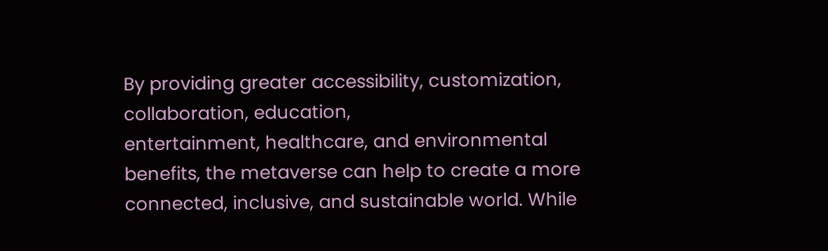By providing greater accessibility, customization, collaboration, education,
entertainment, healthcare, and environmental benefits, the metaverse can help to create a more connected, inclusive, and sustainable world. While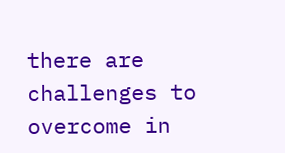there are challenges to overcome in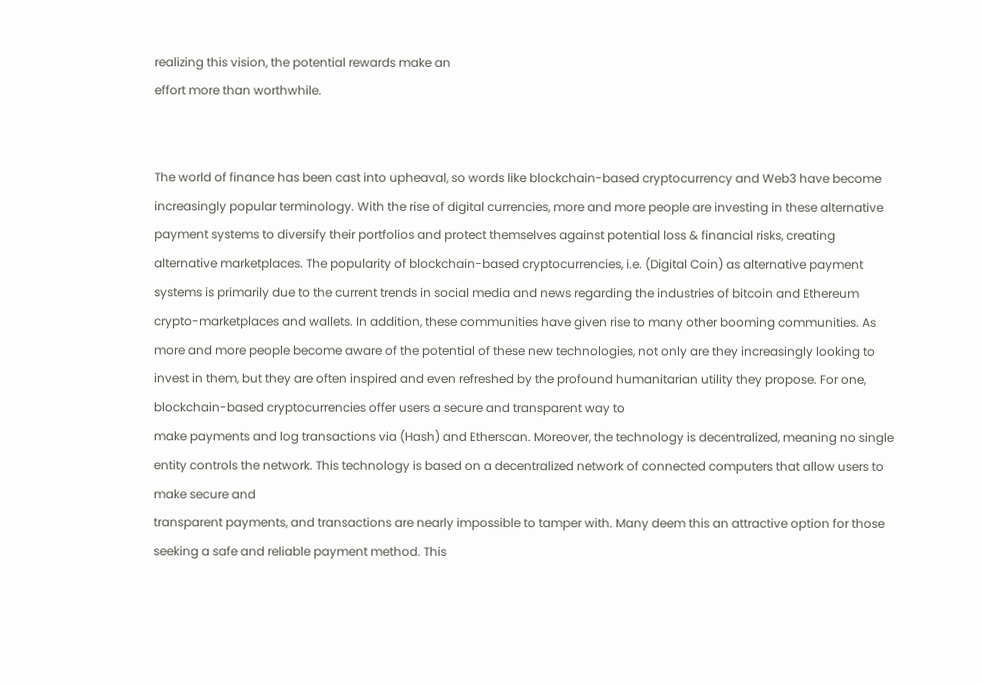realizing this vision, the potential rewards make an
effort more than worthwhile.


The world of finance has been cast into upheaval, so words like blockchain-based cryptocurrency and Web3 have become increasingly popular terminology. With the rise of digital currencies, more and more people are investing in these alternative payment systems to diversify their portfolios and protect themselves against potential loss & financial risks, creating alternative marketplaces. The popularity of blockchain-based cryptocurrencies, i.e. (Digital Coin) as alternative payment systems is primarily due to the current trends in social media and news regarding the industries of bitcoin and Ethereum crypto-marketplaces and wallets. In addition, these communities have given rise to many other booming communities. As more and more people become aware of the potential of these new technologies, not only are they increasingly looking to invest in them, but they are often inspired and even refreshed by the profound humanitarian utility they propose. For one, blockchain-based cryptocurrencies offer users a secure and transparent way to
make payments and log transactions via (Hash) and Etherscan. Moreover, the technology is decentralized, meaning no single entity controls the network. This technology is based on a decentralized network of connected computers that allow users to make secure and
transparent payments, and transactions are nearly impossible to tamper with. Many deem this an attractive option for those seeking a safe and reliable payment method. This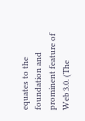equates to the foundation and prominent feature of Web 3.0. (The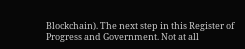Blockchain). The next step in this Register of Progress and Government. Not at all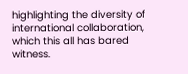highlighting the diversity of international collaboration, which this all has bared witness.